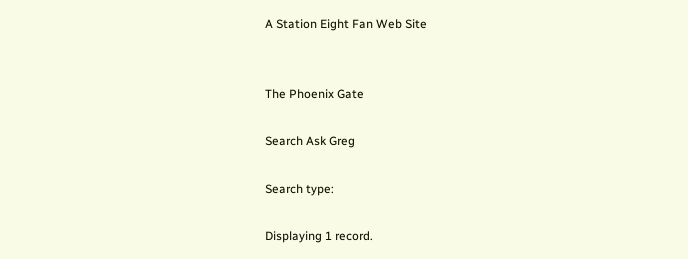A Station Eight Fan Web Site


The Phoenix Gate

Search Ask Greg

Search type:

Displaying 1 record.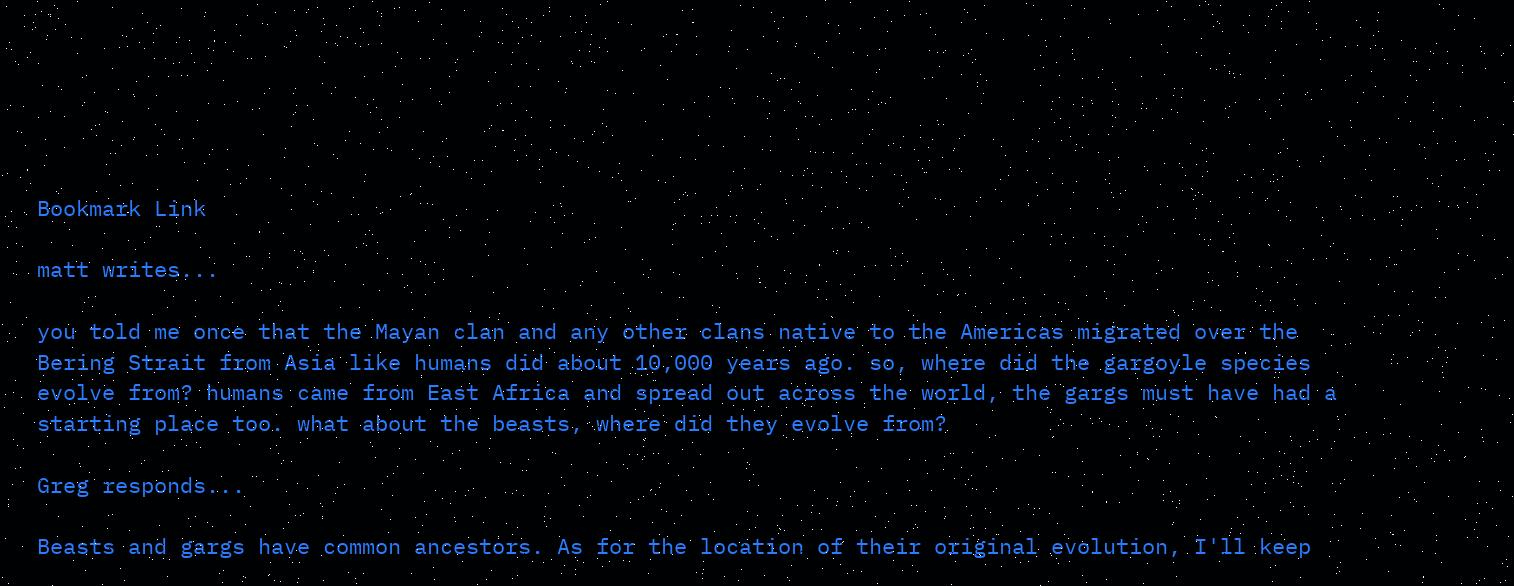Bookmark Link

matt writes...

you told me once that the Mayan clan and any other clans native to the Americas migrated over the Bering Strait from Asia like humans did about 10,000 years ago. so, where did the gargoyle species evolve from? humans came from East Africa and spread out across the world, the gargs must have had a starting place too. what about the beasts, where did they evolve from?

Greg responds...

Beasts and gargs have common ancestors. As for the location of their original evolution, I'll keep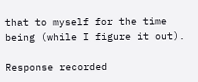that to myself for the time being (while I figure it out).

Response recorded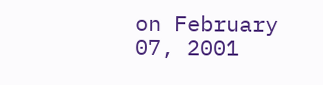on February 07, 2001